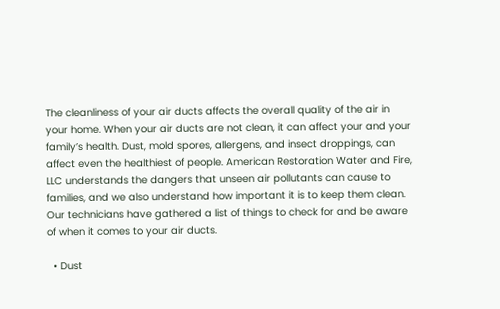The cleanliness of your air ducts affects the overall quality of the air in your home. When your air ducts are not clean, it can affect your and your family’s health. Dust, mold spores, allergens, and insect droppings, can affect even the healthiest of people. American Restoration Water and Fire, LLC understands the dangers that unseen air pollutants can cause to families, and we also understand how important it is to keep them clean. Our technicians have gathered a list of things to check for and be aware of when it comes to your air ducts.

  • Dust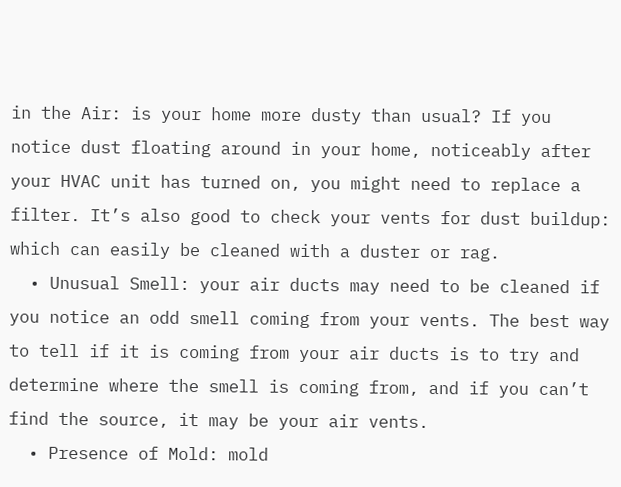in the Air: is your home more dusty than usual? If you notice dust floating around in your home, noticeably after your HVAC unit has turned on, you might need to replace a filter. It’s also good to check your vents for dust buildup: which can easily be cleaned with a duster or rag.
  • Unusual Smell: your air ducts may need to be cleaned if you notice an odd smell coming from your vents. The best way to tell if it is coming from your air ducts is to try and determine where the smell is coming from, and if you can’t find the source, it may be your air vents.
  • Presence of Mold: mold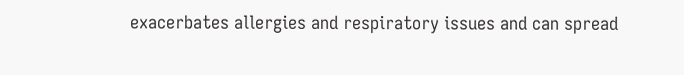exacerbates allergies and respiratory issues and can spread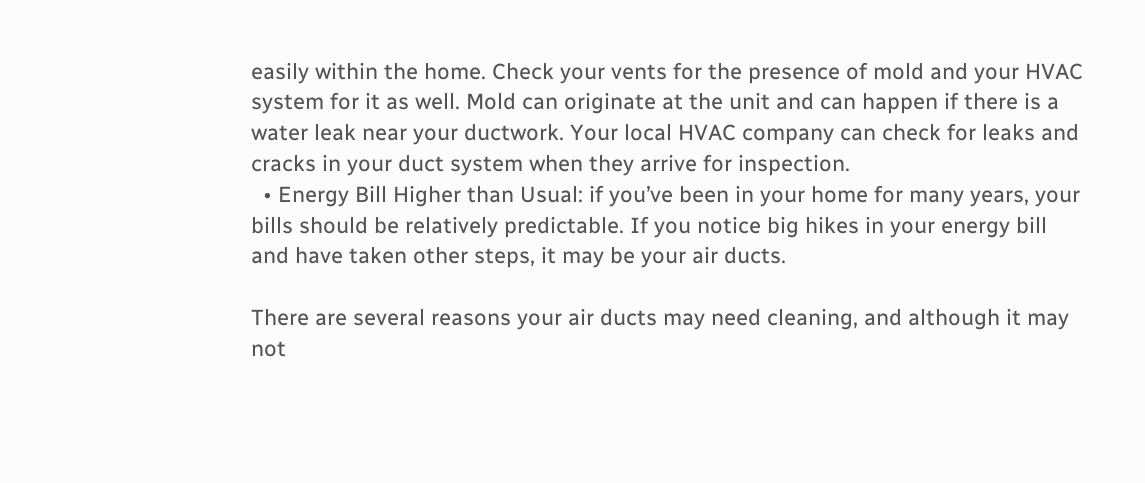easily within the home. Check your vents for the presence of mold and your HVAC system for it as well. Mold can originate at the unit and can happen if there is a water leak near your ductwork. Your local HVAC company can check for leaks and cracks in your duct system when they arrive for inspection.
  • Energy Bill Higher than Usual: if you’ve been in your home for many years, your bills should be relatively predictable. If you notice big hikes in your energy bill and have taken other steps, it may be your air ducts.

There are several reasons your air ducts may need cleaning, and although it may not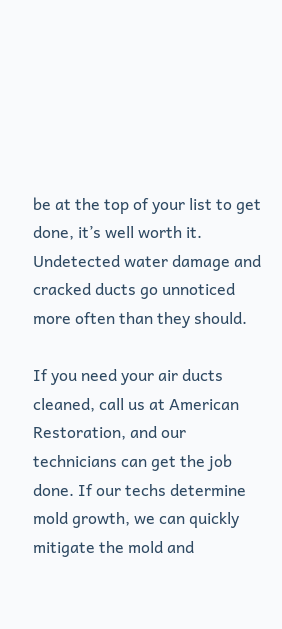be at the top of your list to get done, it’s well worth it. Undetected water damage and cracked ducts go unnoticed more often than they should.

If you need your air ducts cleaned, call us at American Restoration, and our technicians can get the job done. If our techs determine mold growth, we can quickly mitigate the mold and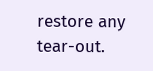restore any tear-out.